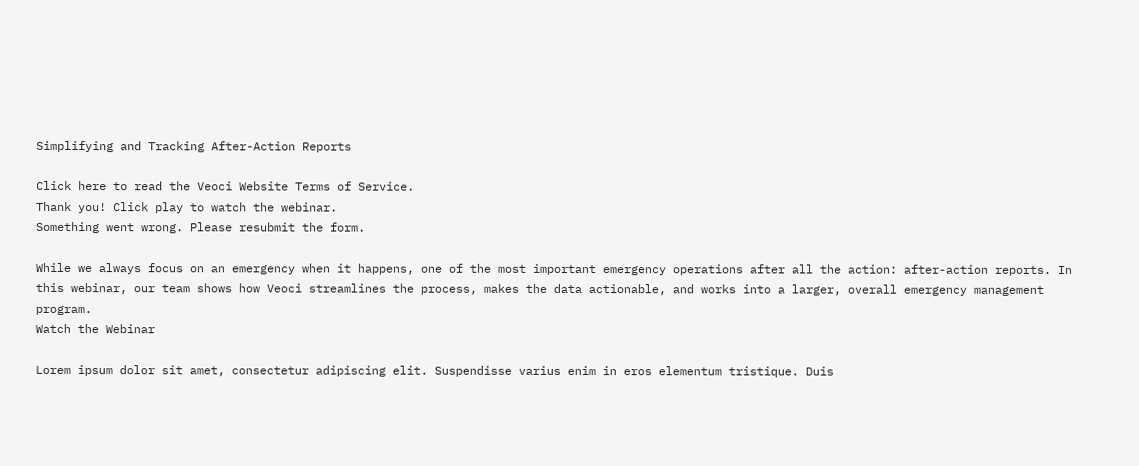Simplifying and Tracking After-Action Reports

Click here to read the Veoci Website Terms of Service.
Thank you! Click play to watch the webinar.
Something went wrong. Please resubmit the form.

While we always focus on an emergency when it happens, one of the most important emergency operations after all the action: after-action reports. In this webinar, our team shows how Veoci streamlines the process, makes the data actionable, and works into a larger, overall emergency management program.
Watch the Webinar

Lorem ipsum dolor sit amet, consectetur adipiscing elit. Suspendisse varius enim in eros elementum tristique. Duis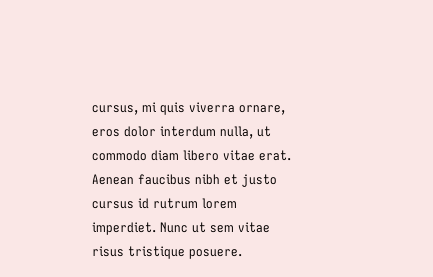cursus, mi quis viverra ornare, eros dolor interdum nulla, ut commodo diam libero vitae erat. Aenean faucibus nibh et justo cursus id rutrum lorem imperdiet. Nunc ut sem vitae risus tristique posuere.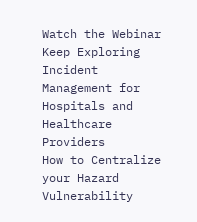Watch the Webinar
Keep Exploring
Incident Management for Hospitals and Healthcare Providers
How to Centralize your Hazard Vulnerability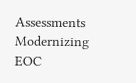Assessments
Modernizing EOC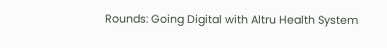Rounds: Going Digital with Altru Health System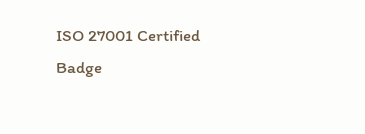ISO 27001 Certified Badge